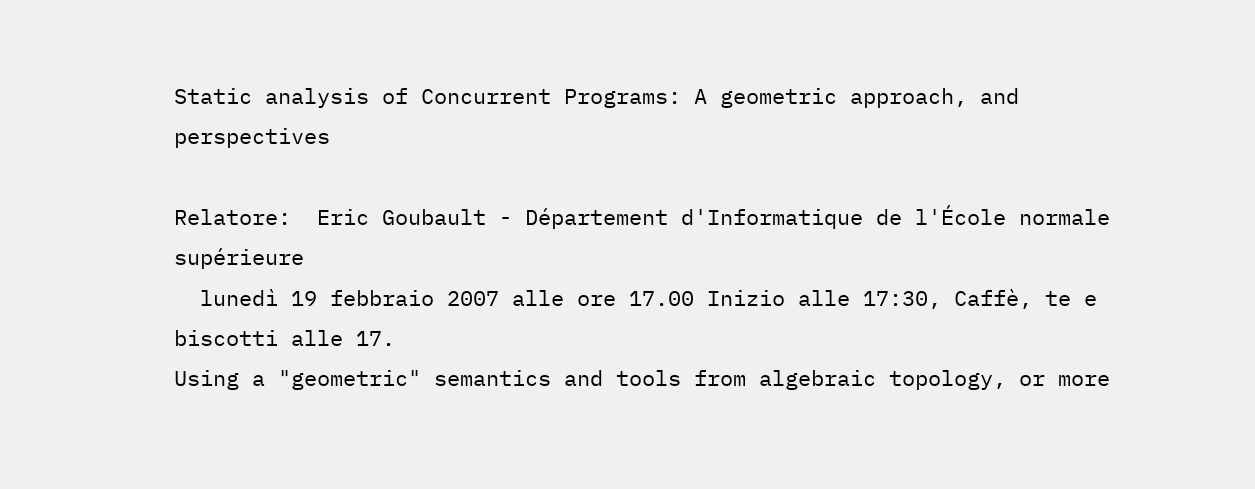Static analysis of Concurrent Programs: A geometric approach, and perspectives

Relatore:  Eric Goubault - Département d'Informatique de l'École normale supérieure
  lunedì 19 febbraio 2007 alle ore 17.00 Inizio alle 17:30, Caffè, te e biscotti alle 17.
Using a "geometric" semantics and tools from algebraic topology, or more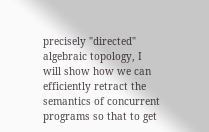precisely "directed" algebraic topology, I will show how we can efficiently retract the semantics of concurrent
programs so that to get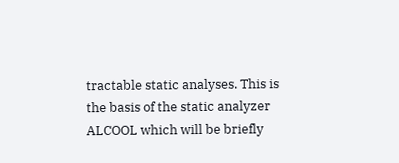tractable static analyses. This is the basis of the static analyzer ALCOOL which will be briefly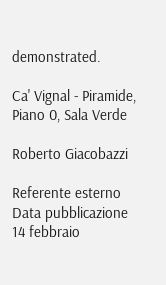demonstrated.

Ca' Vignal - Piramide, Piano 0, Sala Verde

Roberto Giacobazzi

Referente esterno
Data pubblicazione
14 febbraio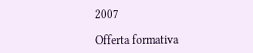2007

Offerta formativa